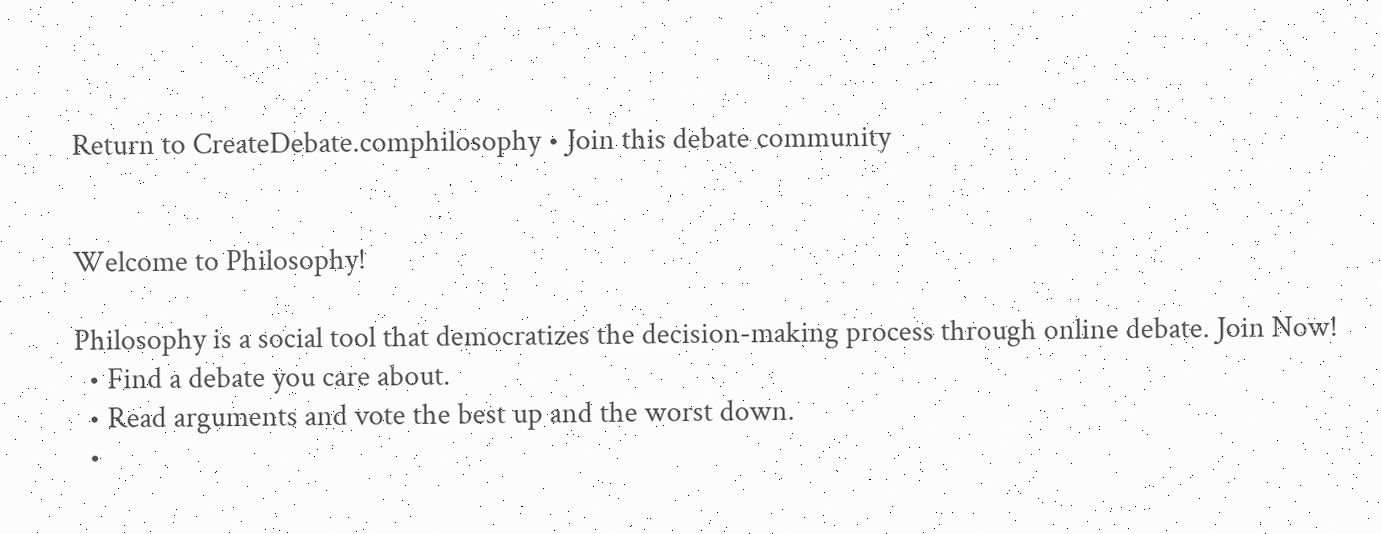Return to CreateDebate.comphilosophy • Join this debate community


Welcome to Philosophy!

Philosophy is a social tool that democratizes the decision-making process through online debate. Join Now!
  • Find a debate you care about.
  • Read arguments and vote the best up and the worst down.
  •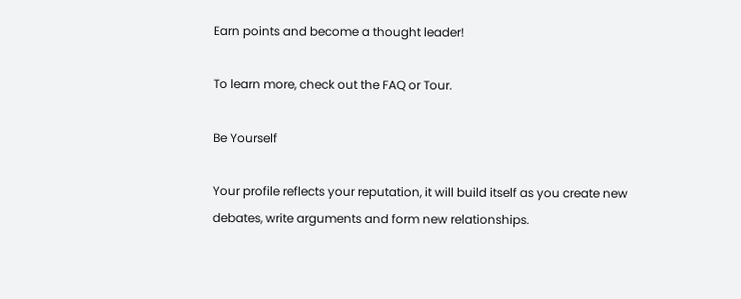Earn points and become a thought leader!

To learn more, check out the FAQ or Tour.

Be Yourself

Your profile reflects your reputation, it will build itself as you create new debates, write arguments and form new relationships.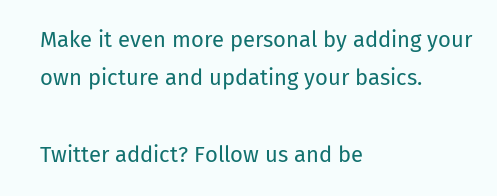Make it even more personal by adding your own picture and updating your basics.

Twitter addict? Follow us and be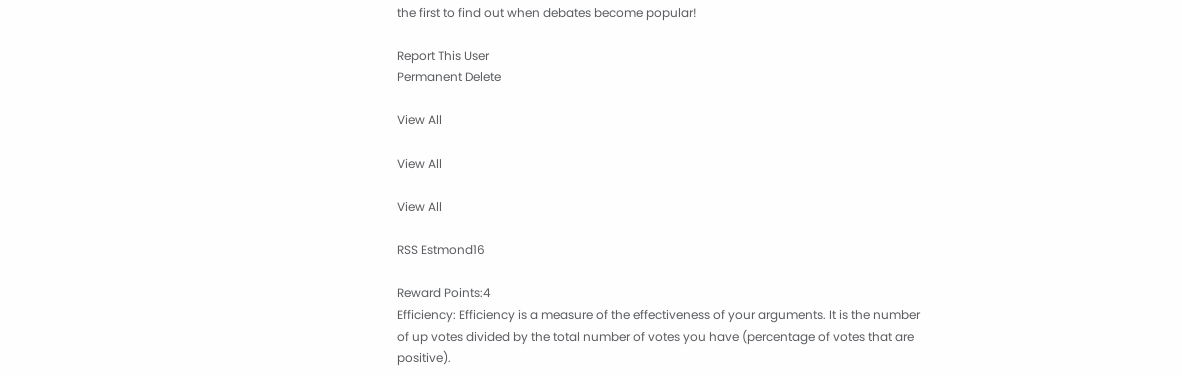the first to find out when debates become popular!

Report This User
Permanent Delete

View All

View All

View All

RSS Estmond16

Reward Points:4
Efficiency: Efficiency is a measure of the effectiveness of your arguments. It is the number of up votes divided by the total number of votes you have (percentage of votes that are positive).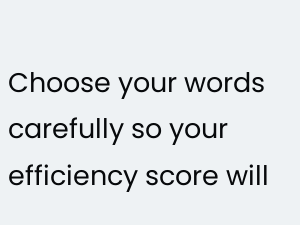Choose your words carefully so your efficiency score will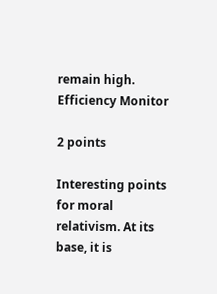remain high.
Efficiency Monitor

2 points

Interesting points for moral relativism. At its base, it is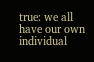true: we all have our own individual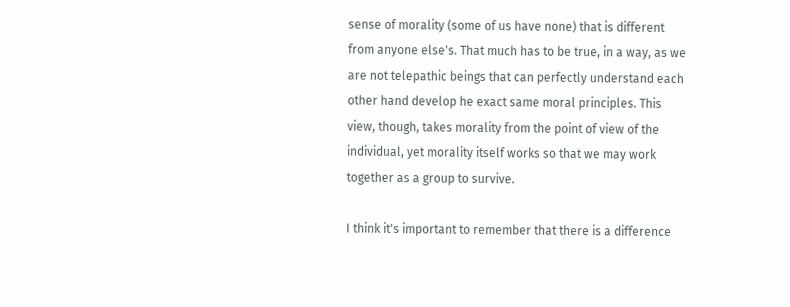sense of morality (some of us have none) that is different from anyone else's. That much has to be true, in a way, as we are not telepathic beings that can perfectly understand each other hand develop he exact same moral principles. This view, though, takes morality from the point of view of the individual, yet morality itself works so that we may work together as a group to survive.

I think it's important to remember that there is a difference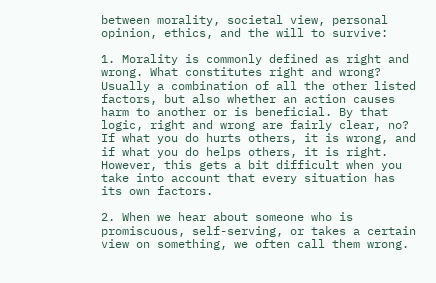between morality, societal view, personal opinion, ethics, and the will to survive:

1. Morality is commonly defined as right and wrong. What constitutes right and wrong? Usually a combination of all the other listed factors, but also whether an action causes harm to another or is beneficial. By that logic, right and wrong are fairly clear, no? If what you do hurts others, it is wrong, and if what you do helps others, it is right. However, this gets a bit difficult when you take into account that every situation has its own factors.

2. When we hear about someone who is promiscuous, self-serving, or takes a certain view on something, we often call them wrong.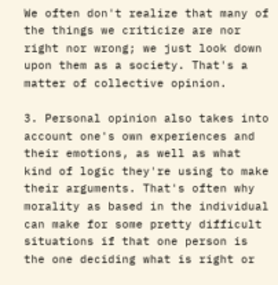We often don't realize that many of the things we criticize are nor right nor wrong; we just look down upon them as a society. That's a matter of collective opinion.

3. Personal opinion also takes into account one's own experiences and their emotions, as well as what kind of logic they're using to make their arguments. That's often why morality as based in the individual can make for some pretty difficult situations if that one person is the one deciding what is right or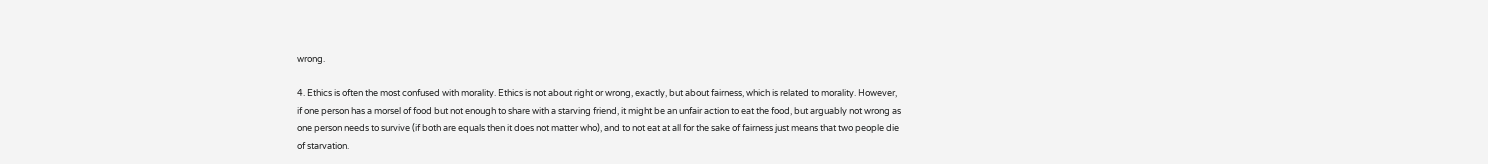wrong.

4. Ethics is often the most confused with morality. Ethics is not about right or wrong, exactly, but about fairness, which is related to morality. However, if one person has a morsel of food but not enough to share with a starving friend, it might be an unfair action to eat the food, but arguably not wrong as one person needs to survive (if both are equals then it does not matter who), and to not eat at all for the sake of fairness just means that two people die of starvation.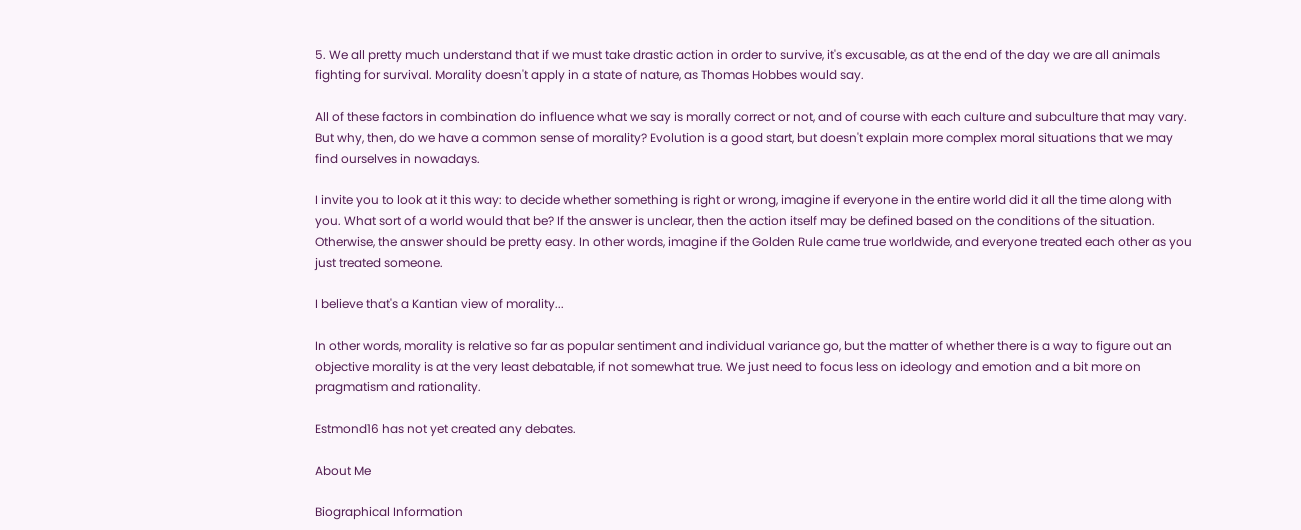5. We all pretty much understand that if we must take drastic action in order to survive, it's excusable, as at the end of the day we are all animals fighting for survival. Morality doesn't apply in a state of nature, as Thomas Hobbes would say.

All of these factors in combination do influence what we say is morally correct or not, and of course with each culture and subculture that may vary. But why, then, do we have a common sense of morality? Evolution is a good start, but doesn't explain more complex moral situations that we may find ourselves in nowadays.

I invite you to look at it this way: to decide whether something is right or wrong, imagine if everyone in the entire world did it all the time along with you. What sort of a world would that be? If the answer is unclear, then the action itself may be defined based on the conditions of the situation. Otherwise, the answer should be pretty easy. In other words, imagine if the Golden Rule came true worldwide, and everyone treated each other as you just treated someone.

I believe that's a Kantian view of morality...

In other words, morality is relative so far as popular sentiment and individual variance go, but the matter of whether there is a way to figure out an objective morality is at the very least debatable, if not somewhat true. We just need to focus less on ideology and emotion and a bit more on pragmatism and rationality.

Estmond16 has not yet created any debates.

About Me

Biographical Information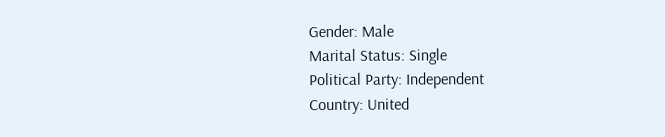Gender: Male
Marital Status: Single
Political Party: Independent
Country: United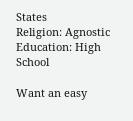States
Religion: Agnostic
Education: High School

Want an easy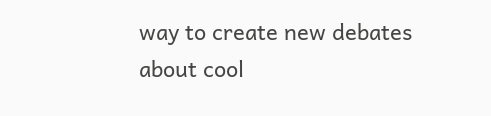way to create new debates about cool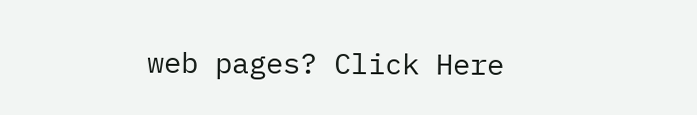web pages? Click Here